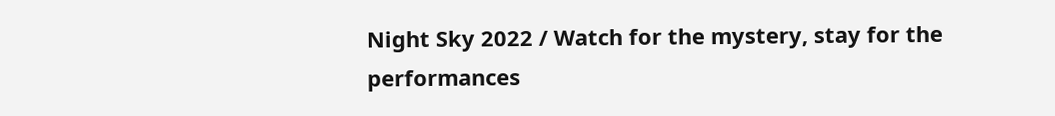Night Sky 2022 / Watch for the mystery, stay for the performances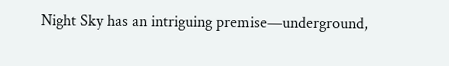Night Sky has an intriguing premise—underground,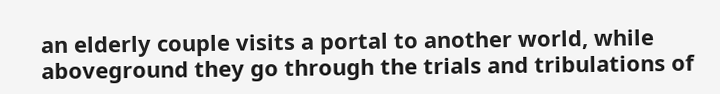an elderly couple visits a portal to another world, while aboveground they go through the trials and tribulations of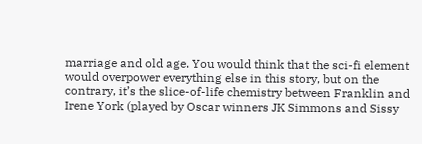marriage and old age. You would think that the sci-fi element would overpower everything else in this story, but on the contrary, it’s the slice-of-life chemistry between Franklin and Irene York (played by Oscar winners JK Simmons and Sissy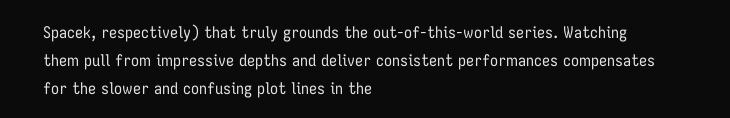Spacek, respectively) that truly grounds the out-of-this-world series. Watching them pull from impressive depths and deliver consistent performances compensates for the slower and confusing plot lines in the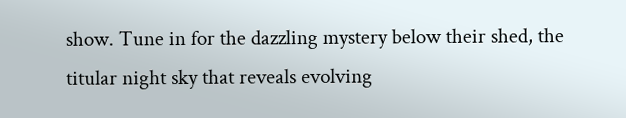show. Tune in for the dazzling mystery below their shed, the titular night sky that reveals evolving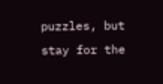puzzles, but stay for the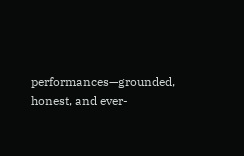performances—grounded, honest, and ever-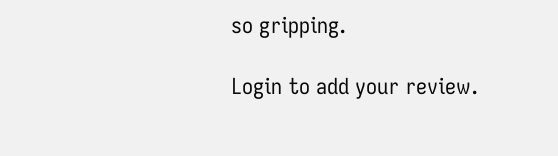so gripping.

Login to add your review.